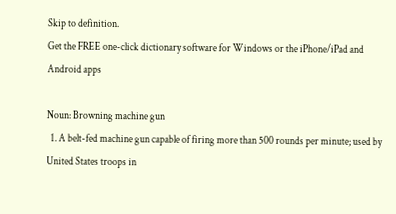Skip to definition.
Get the FREE one-click dictionary software for Windows or the iPhone/iPad and Android apps

Noun: Browning machine gun
  1. A belt-fed machine gun capable of firing more than 500 rounds per minute; used by United States troops in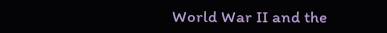World War II and the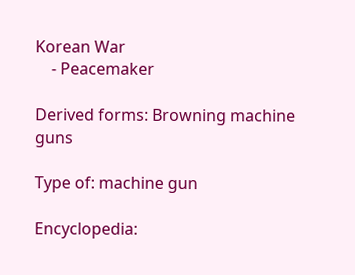Korean War
    - Peacemaker

Derived forms: Browning machine guns

Type of: machine gun

Encyclopedia: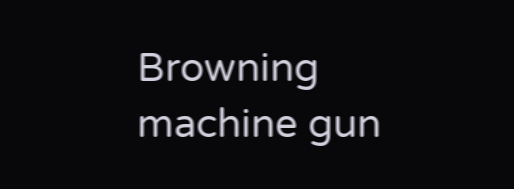Browning machine gun